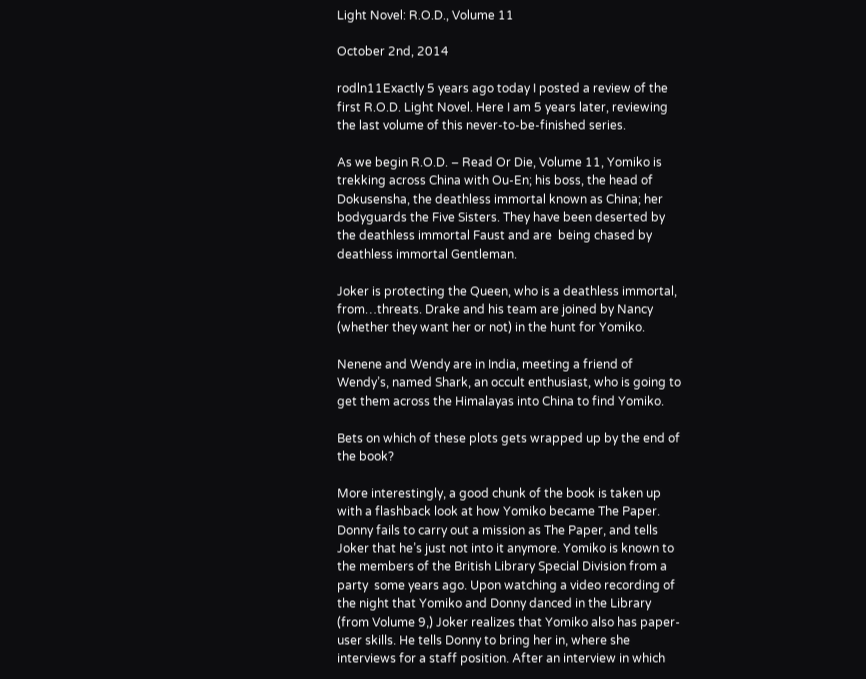Light Novel: R.O.D., Volume 11

October 2nd, 2014

rodln11Exactly 5 years ago today I posted a review of the first R.O.D. Light Novel. Here I am 5 years later, reviewing the last volume of this never-to-be-finished series.

As we begin R.O.D. – Read Or Die, Volume 11, Yomiko is trekking across China with Ou-En; his boss, the head of Dokusensha, the deathless immortal known as China; her bodyguards the Five Sisters. They have been deserted by the deathless immortal Faust and are  being chased by deathless immortal Gentleman.

Joker is protecting the Queen, who is a deathless immortal, from…threats. Drake and his team are joined by Nancy (whether they want her or not) in the hunt for Yomiko.

Nenene and Wendy are in India, meeting a friend of Wendy’s, named Shark, an occult enthusiast, who is going to get them across the Himalayas into China to find Yomiko.

Bets on which of these plots gets wrapped up by the end of the book?

More interestingly, a good chunk of the book is taken up with a flashback look at how Yomiko became The Paper. Donny fails to carry out a mission as The Paper, and tells Joker that he’s just not into it anymore. Yomiko is known to the members of the British Library Special Division from a party  some years ago. Upon watching a video recording of the night that Yomiko and Donny danced in the Library (from Volume 9,) Joker realizes that Yomiko also has paper-user skills. He tells Donny to bring her in, where she interviews for a staff position. After an interview in which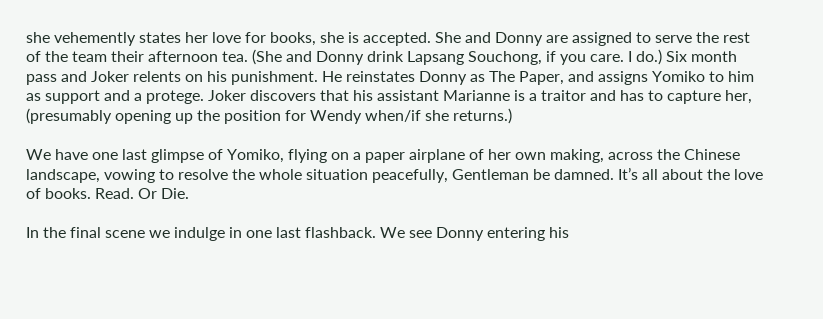she vehemently states her love for books, she is accepted. She and Donny are assigned to serve the rest of the team their afternoon tea. (She and Donny drink Lapsang Souchong, if you care. I do.) Six month pass and Joker relents on his punishment. He reinstates Donny as The Paper, and assigns Yomiko to him as support and a protege. Joker discovers that his assistant Marianne is a traitor and has to capture her, (presumably opening up the position for Wendy when/if she returns.)

We have one last glimpse of Yomiko, flying on a paper airplane of her own making, across the Chinese landscape, vowing to resolve the whole situation peacefully, Gentleman be damned. It’s all about the love of books. Read. Or Die.

In the final scene we indulge in one last flashback. We see Donny entering his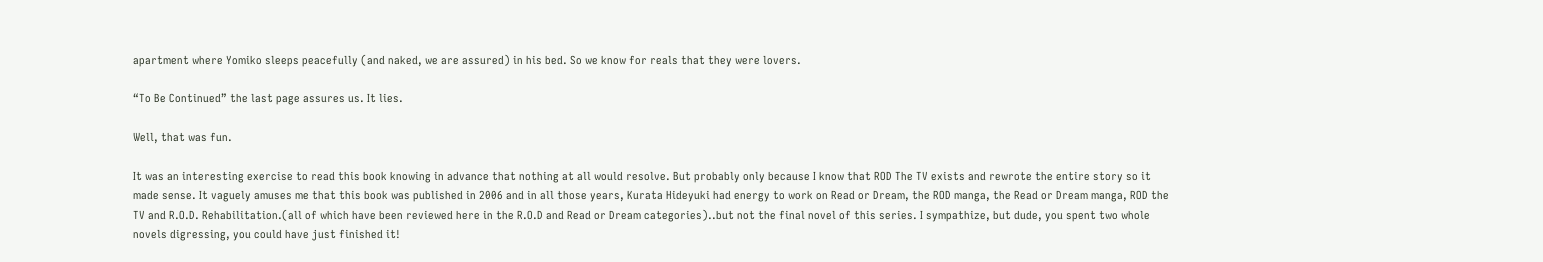apartment where Yomiko sleeps peacefully (and naked, we are assured) in his bed. So we know for reals that they were lovers.

“To Be Continued” the last page assures us. It lies.

Well, that was fun.

It was an interesting exercise to read this book knowing in advance that nothing at all would resolve. But probably only because I know that ROD The TV exists and rewrote the entire story so it made sense. It vaguely amuses me that this book was published in 2006 and in all those years, Kurata Hideyuki had energy to work on Read or Dream, the ROD manga, the Read or Dream manga, ROD the TV and R.O.D. Rehabilitation.(all of which have been reviewed here in the R.O.D and Read or Dream categories)..but not the final novel of this series. I sympathize, but dude, you spent two whole novels digressing, you could have just finished it!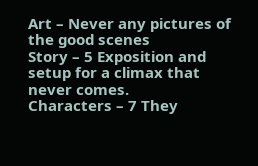Art – Never any pictures of the good scenes
Story – 5 Exposition and setup for a climax that never comes.
Characters – 7 They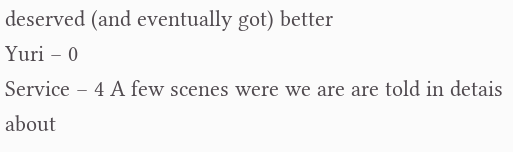deserved (and eventually got) better
Yuri – 0
Service – 4 A few scenes were we are are told in detais about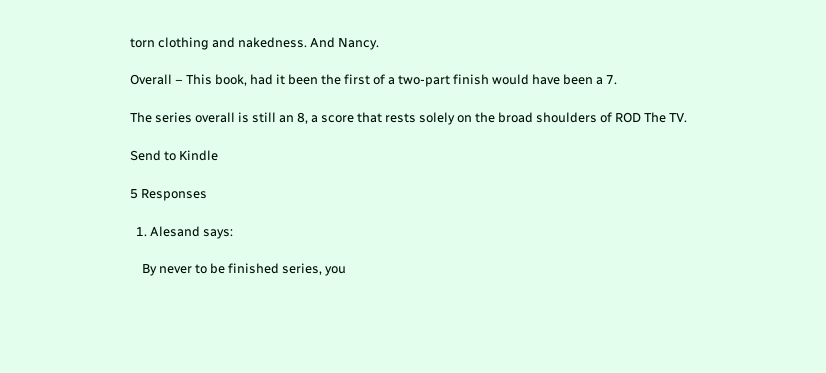torn clothing and nakedness. And Nancy.

Overall – This book, had it been the first of a two-part finish would have been a 7.

The series overall is still an 8, a score that rests solely on the broad shoulders of ROD The TV.

Send to Kindle

5 Responses

  1. Alesand says:

    By never to be finished series, you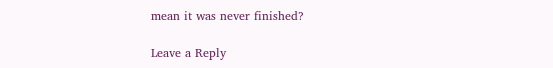mean it was never finished?

Leave a Reply